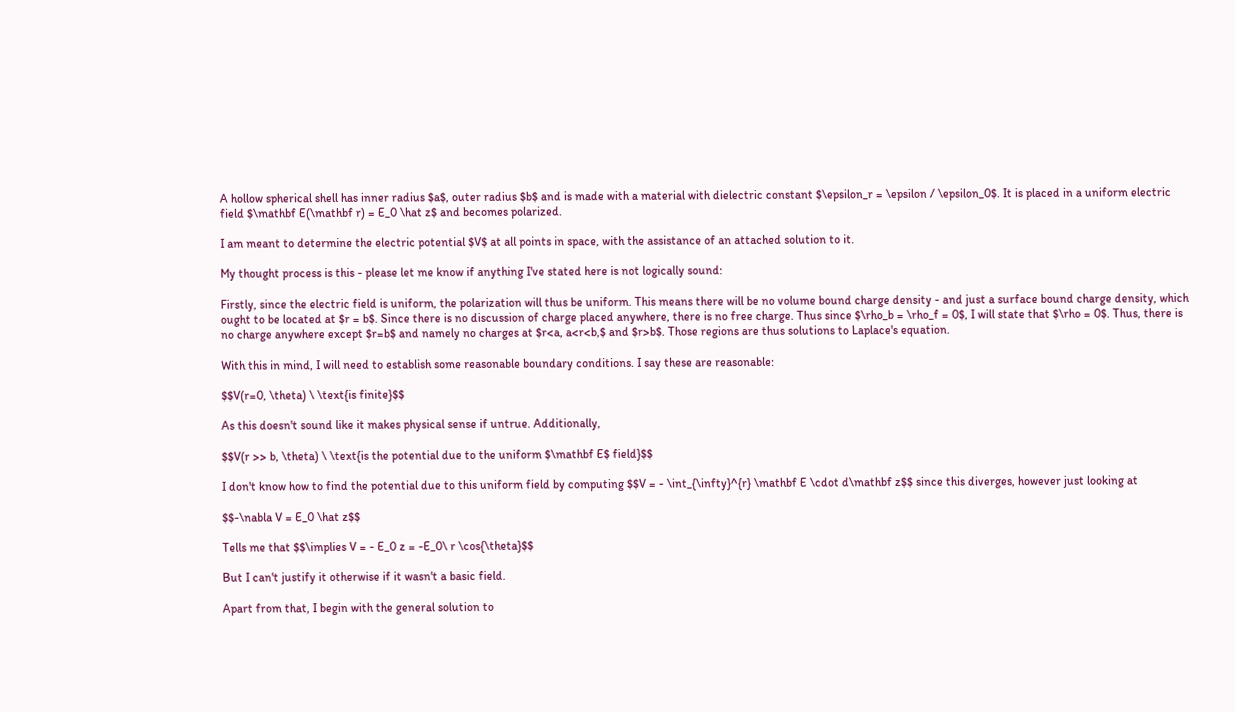A hollow spherical shell has inner radius $a$, outer radius $b$ and is made with a material with dielectric constant $\epsilon_r = \epsilon / \epsilon_0$. It is placed in a uniform electric field $\mathbf E(\mathbf r) = E_0 \hat z$ and becomes polarized.

I am meant to determine the electric potential $V$ at all points in space, with the assistance of an attached solution to it.

My thought process is this - please let me know if anything I've stated here is not logically sound:

Firstly, since the electric field is uniform, the polarization will thus be uniform. This means there will be no volume bound charge density - and just a surface bound charge density, which ought to be located at $r = b$. Since there is no discussion of charge placed anywhere, there is no free charge. Thus since $\rho_b = \rho_f = 0$, I will state that $\rho = 0$. Thus, there is no charge anywhere except $r=b$ and namely no charges at $r<a, a<r<b,$ and $r>b$. Those regions are thus solutions to Laplace's equation.

With this in mind, I will need to establish some reasonable boundary conditions. I say these are reasonable:

$$V(r=0, \theta) \ \text{is finite}$$

As this doesn't sound like it makes physical sense if untrue. Additionally,

$$V(r >> b, \theta) \ \text{is the potential due to the uniform $\mathbf E$ field}$$

I don't know how to find the potential due to this uniform field by computing $$V = - \int_{\infty}^{r} \mathbf E \cdot d\mathbf z$$ since this diverges, however just looking at

$$-\nabla V = E_0 \hat z$$

Tells me that $$\implies V = - E_0 z = -E_0\ r \cos{\theta}$$

But I can't justify it otherwise if it wasn't a basic field.

Apart from that, I begin with the general solution to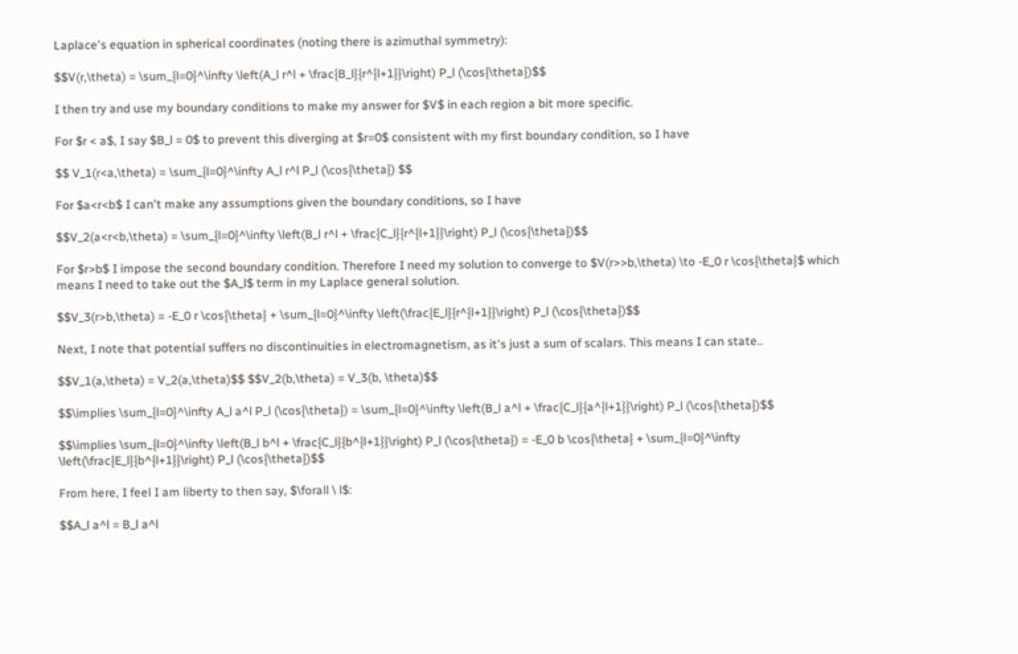Laplace's equation in spherical coordinates (noting there is azimuthal symmetry):

$$V(r,\theta) = \sum_{l=0}^\infty \left(A_l r^l + \frac{B_l}{r^{l+1}}\right) P_l (\cos{\theta})$$

I then try and use my boundary conditions to make my answer for $V$ in each region a bit more specific.

For $r < a$, I say $B_l = 0$ to prevent this diverging at $r=0$ consistent with my first boundary condition, so I have

$$ V_1(r<a,\theta) = \sum_{l=0}^\infty A_l r^l P_l (\cos{\theta}) $$

For $a<r<b$ I can't make any assumptions given the boundary conditions, so I have

$$V_2(a<r<b,\theta) = \sum_{l=0}^\infty \left(B_l r^l + \frac{C_l}{r^{l+1}}\right) P_l (\cos{\theta})$$

For $r>b$ I impose the second boundary condition. Therefore I need my solution to converge to $V(r>>b,\theta) \to -E_0 r \cos{\theta}$ which means I need to take out the $A_l$ term in my Laplace general solution.

$$V_3(r>b,\theta) = -E_0 r \cos{\theta} + \sum_{l=0}^\infty \left(\frac{E_l}{r^{l+1}}\right) P_l (\cos{\theta})$$

Next, I note that potential suffers no discontinuities in electromagnetism, as it's just a sum of scalars. This means I can state..

$$V_1(a,\theta) = V_2(a,\theta)$$ $$V_2(b,\theta) = V_3(b, \theta)$$

$$\implies \sum_{l=0}^\infty A_l a^l P_l (\cos{\theta}) = \sum_{l=0}^\infty \left(B_l a^l + \frac{C_l}{a^{l+1}}\right) P_l (\cos{\theta})$$

$$\implies \sum_{l=0}^\infty \left(B_l b^l + \frac{C_l}{b^{l+1}}\right) P_l (\cos{\theta}) = -E_0 b \cos{\theta} + \sum_{l=0}^\infty \left(\frac{E_l}{b^{l+1}}\right) P_l (\cos{\theta})$$

From here, I feel I am liberty to then say, $\forall \ l$:

$$A_l a^l = B_l a^l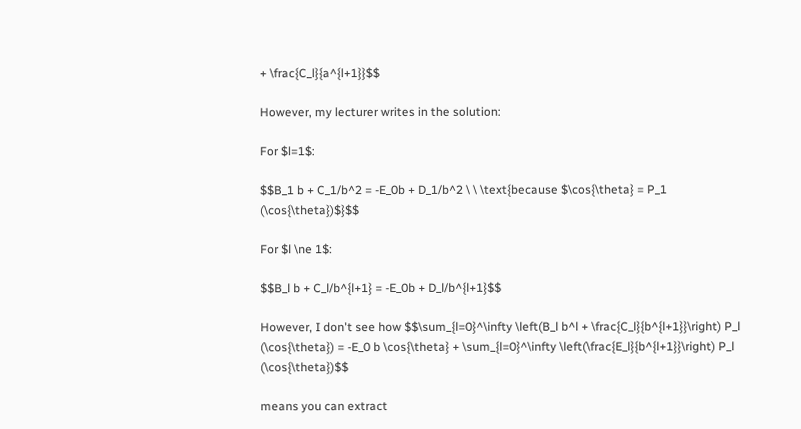+ \frac{C_l}{a^{l+1}}$$

However, my lecturer writes in the solution:

For $l=1$:

$$B_1 b + C_1/b^2 = -E_0b + D_1/b^2 \ \ \text{because $\cos{\theta} = P_1 (\cos{\theta})$}$$

For $l \ne 1$:

$$B_l b + C_l/b^{l+1} = -E_0b + D_l/b^{l+1}$$

However, I don't see how $$\sum_{l=0}^\infty \left(B_l b^l + \frac{C_l}{b^{l+1}}\right) P_l (\cos{\theta}) = -E_0 b \cos{\theta} + \sum_{l=0}^\infty \left(\frac{E_l}{b^{l+1}}\right) P_l (\cos{\theta})$$

means you can extract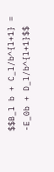$$B_l b + C_l/b^{l+1} = -E_0b + D_l/b^{l+1}$$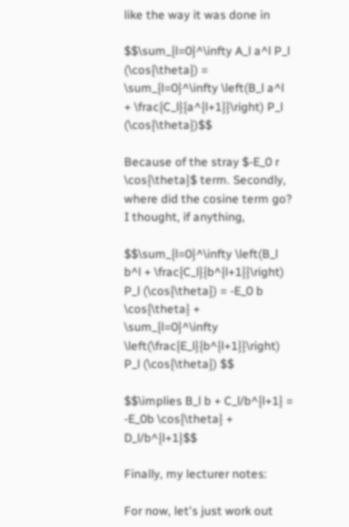like the way it was done in

$$\sum_{l=0}^\infty A_l a^l P_l (\cos{\theta}) = \sum_{l=0}^\infty \left(B_l a^l + \frac{C_l}{a^{l+1}}\right) P_l (\cos{\theta})$$

Because of the stray $-E_0 r \cos{\theta}$ term. Secondly, where did the cosine term go? I thought, if anything,

$$\sum_{l=0}^\infty \left(B_l b^l + \frac{C_l}{b^{l+1}}\right) P_l (\cos{\theta}) = -E_0 b \cos{\theta} + \sum_{l=0}^\infty \left(\frac{E_l}{b^{l+1}}\right) P_l (\cos{\theta}) $$

$$\implies B_l b + C_l/b^{l+1} = -E_0b \cos{\theta} + D_l/b^{l+1}$$

Finally, my lecturer notes:

For now, let's just work out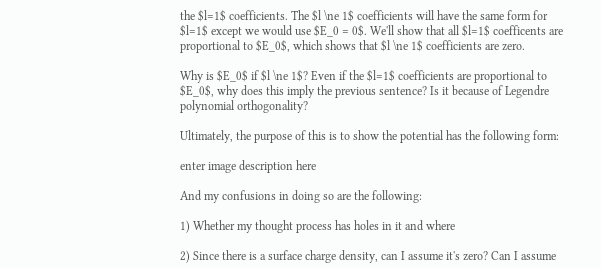the $l=1$ coefficients. The $l \ne 1$ coefficients will have the same form for $l=1$ except we would use $E_0 = 0$. We'll show that all $l=1$ coefficents are proportional to $E_0$, which shows that $l \ne 1$ coefficients are zero.

Why is $E_0$ if $l \ne 1$? Even if the $l=1$ coefficients are proportional to $E_0$, why does this imply the previous sentence? Is it because of Legendre polynomial orthogonality?

Ultimately, the purpose of this is to show the potential has the following form:

enter image description here

And my confusions in doing so are the following:

1) Whether my thought process has holes in it and where

2) Since there is a surface charge density, can I assume it's zero? Can I assume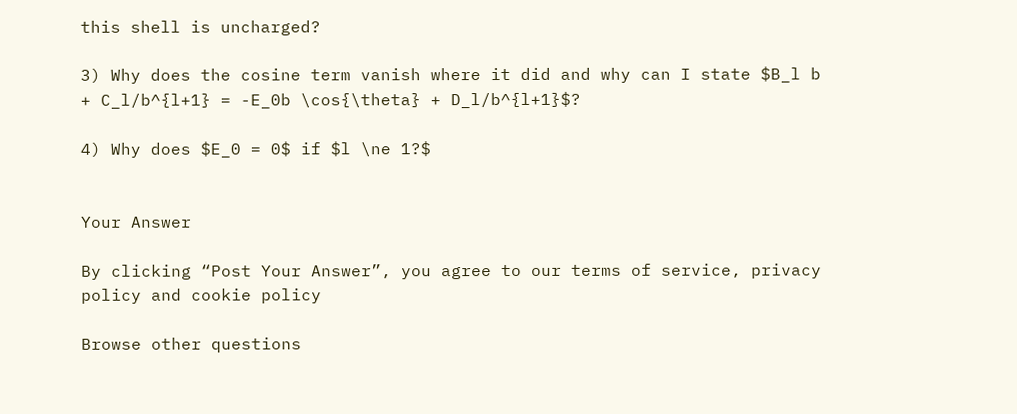this shell is uncharged?

3) Why does the cosine term vanish where it did and why can I state $B_l b + C_l/b^{l+1} = -E_0b \cos{\theta} + D_l/b^{l+1}$?

4) Why does $E_0 = 0$ if $l \ne 1?$


Your Answer

By clicking “Post Your Answer”, you agree to our terms of service, privacy policy and cookie policy

Browse other questions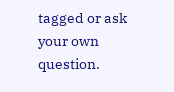tagged or ask your own question.